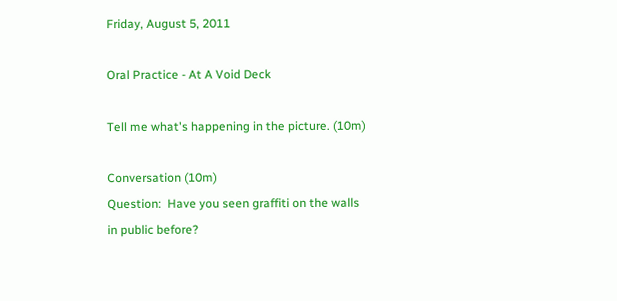Friday, August 5, 2011

Oral Practice - At A Void Deck

Tell me what's happening in the picture. (10m)

Conversation (10m)
Question:  Have you seen graffiti on the walls in public before?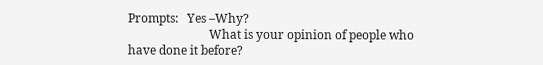Prompts:   Yes –Why?
                           What is your opinion of people who have done it before?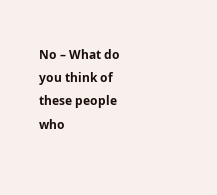No – What do you think of these people who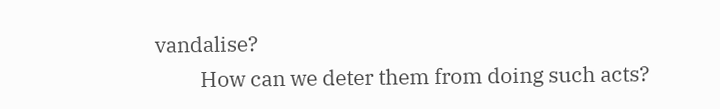vandalise?
         How can we deter them from doing such acts?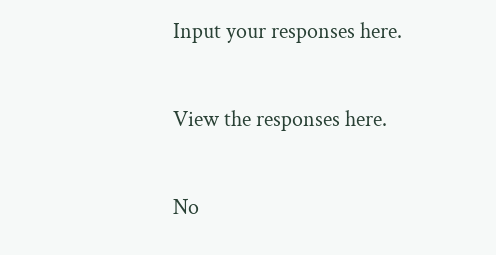Input your responses here.

View the responses here.

No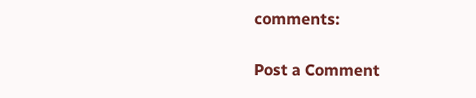comments:

Post a Comment